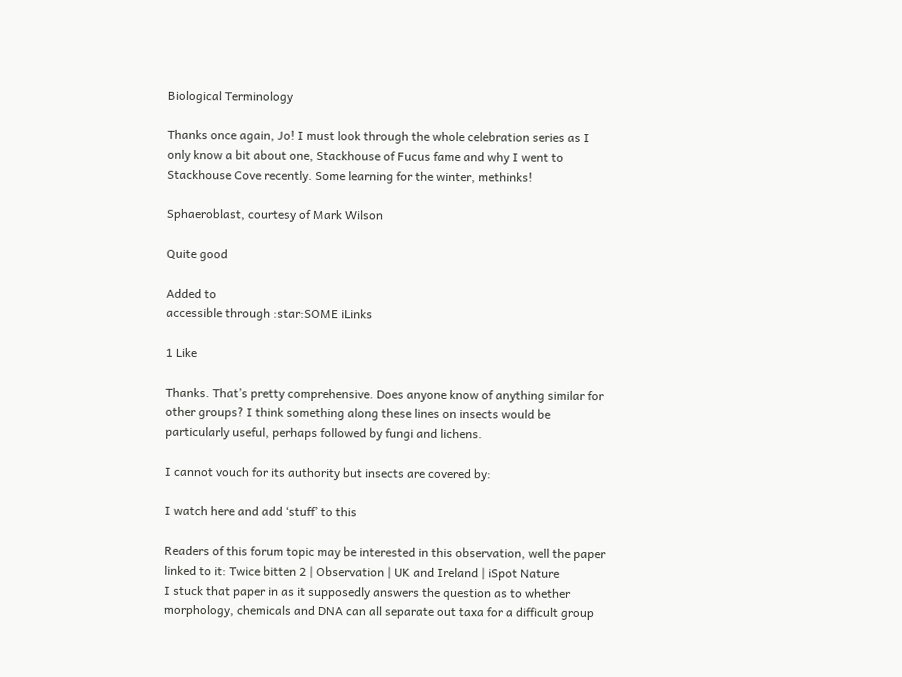Biological Terminology

Thanks once again, Jo! I must look through the whole celebration series as I only know a bit about one, Stackhouse of Fucus fame and why I went to Stackhouse Cove recently. Some learning for the winter, methinks!

Sphaeroblast, courtesy of Mark Wilson

Quite good

Added to
accessible through :star:SOME iLinks

1 Like

Thanks. That’s pretty comprehensive. Does anyone know of anything similar for other groups? I think something along these lines on insects would be particularly useful, perhaps followed by fungi and lichens.

I cannot vouch for its authority but insects are covered by:

I watch here and add ‘stuff’ to this

Readers of this forum topic may be interested in this observation, well the paper linked to it: Twice bitten 2 | Observation | UK and Ireland | iSpot Nature
I stuck that paper in as it supposedly answers the question as to whether morphology, chemicals and DNA can all separate out taxa for a difficult group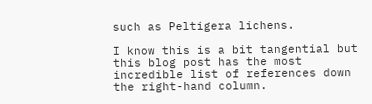such as Peltigera lichens.

I know this is a bit tangential but this blog post has the most incredible list of references down the right-hand column.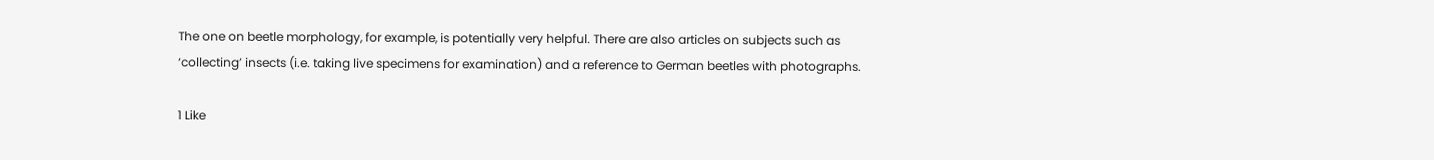The one on beetle morphology, for example, is potentially very helpful. There are also articles on subjects such as ‘collecting’ insects (i.e. taking live specimens for examination) and a reference to German beetles with photographs.

1 Like